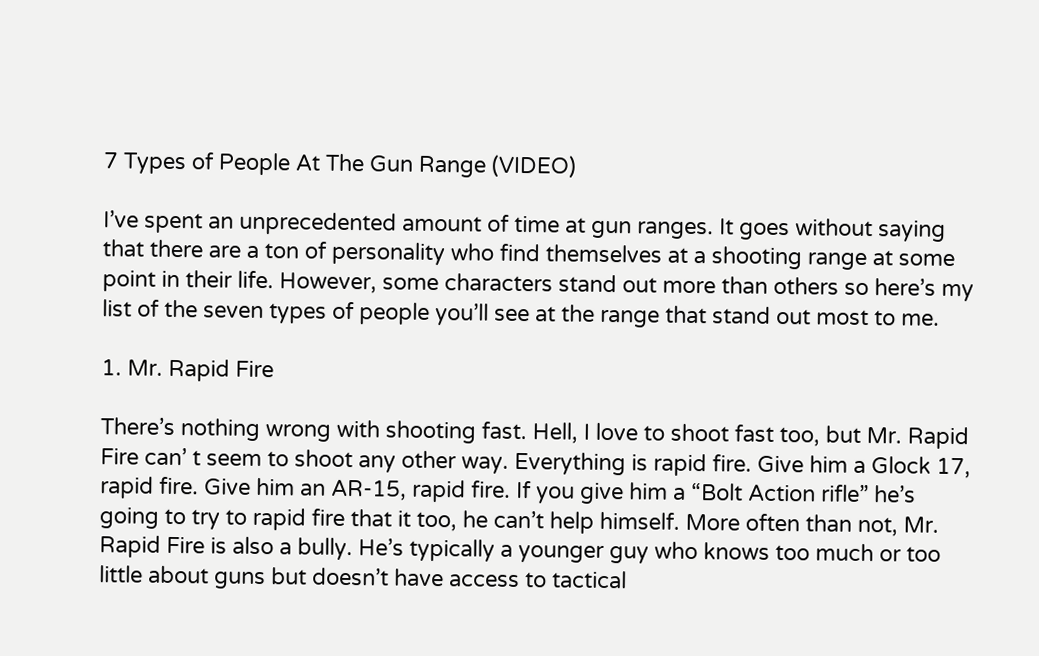7 Types of People At The Gun Range (VIDEO)

I’ve spent an unprecedented amount of time at gun ranges. It goes without saying that there are a ton of personality who find themselves at a shooting range at some point in their life. However, some characters stand out more than others so here’s my list of the seven types of people you’ll see at the range that stand out most to me.

1. Mr. Rapid Fire

There’s nothing wrong with shooting fast. Hell, I love to shoot fast too, but Mr. Rapid Fire can’ t seem to shoot any other way. Everything is rapid fire. Give him a Glock 17, rapid fire. Give him an AR-15, rapid fire. If you give him a “Bolt Action rifle” he’s going to try to rapid fire that it too, he can’t help himself. More often than not, Mr. Rapid Fire is also a bully. He’s typically a younger guy who knows too much or too little about guns but doesn’t have access to tactical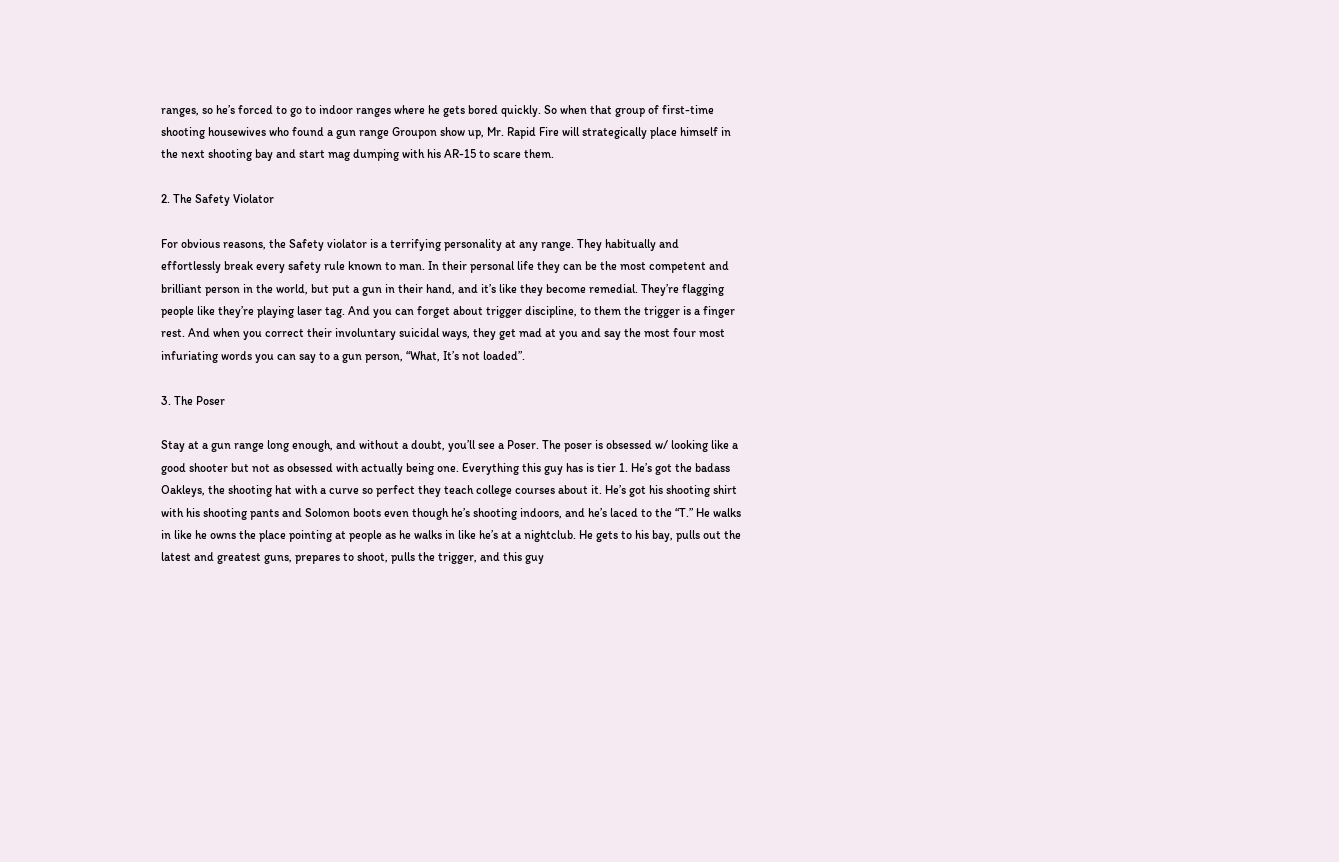ranges, so he’s forced to go to indoor ranges where he gets bored quickly. So when that group of first-time shooting housewives who found a gun range Groupon show up, Mr. Rapid Fire will strategically place himself in the next shooting bay and start mag dumping with his AR-15 to scare them.

2. The Safety Violator

For obvious reasons, the Safety violator is a terrifying personality at any range. They habitually and effortlessly break every safety rule known to man. In their personal life they can be the most competent and brilliant person in the world, but put a gun in their hand, and it’s like they become remedial. They’re flagging people like they’re playing laser tag. And you can forget about trigger discipline, to them the trigger is a finger rest. And when you correct their involuntary suicidal ways, they get mad at you and say the most four most infuriating words you can say to a gun person, “What, It’s not loaded”.

3. The Poser

Stay at a gun range long enough, and without a doubt, you’ll see a Poser. The poser is obsessed w/ looking like a good shooter but not as obsessed with actually being one. Everything this guy has is tier 1. He’s got the badass Oakleys, the shooting hat with a curve so perfect they teach college courses about it. He’s got his shooting shirt with his shooting pants and Solomon boots even though he’s shooting indoors, and he’s laced to the “T.” He walks in like he owns the place pointing at people as he walks in like he’s at a nightclub. He gets to his bay, pulls out the latest and greatest guns, prepares to shoot, pulls the trigger, and this guy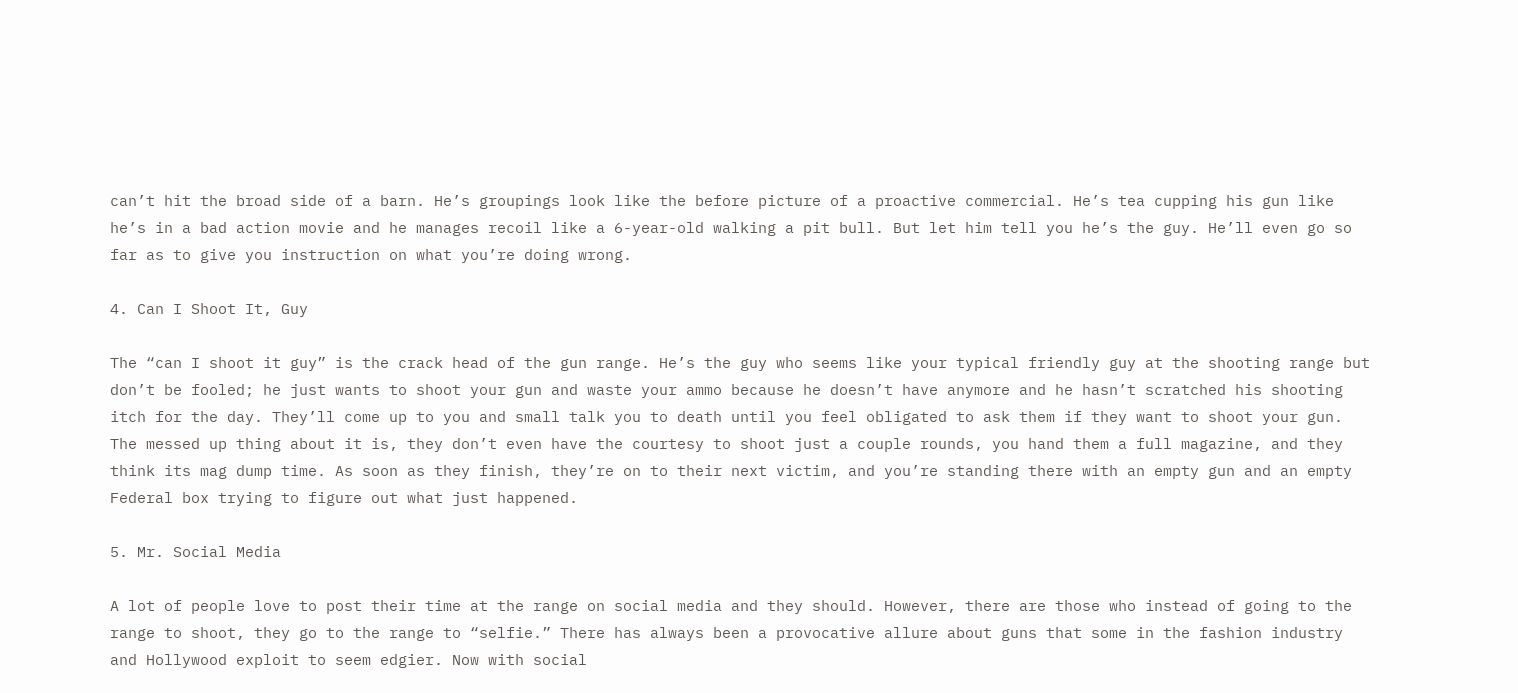can’t hit the broad side of a barn. He’s groupings look like the before picture of a proactive commercial. He’s tea cupping his gun like he’s in a bad action movie and he manages recoil like a 6-year-old walking a pit bull. But let him tell you he’s the guy. He’ll even go so far as to give you instruction on what you’re doing wrong.

4. Can I Shoot It, Guy

The “can I shoot it guy” is the crack head of the gun range. He’s the guy who seems like your typical friendly guy at the shooting range but don’t be fooled; he just wants to shoot your gun and waste your ammo because he doesn’t have anymore and he hasn’t scratched his shooting itch for the day. They’ll come up to you and small talk you to death until you feel obligated to ask them if they want to shoot your gun. The messed up thing about it is, they don’t even have the courtesy to shoot just a couple rounds, you hand them a full magazine, and they think its mag dump time. As soon as they finish, they’re on to their next victim, and you’re standing there with an empty gun and an empty Federal box trying to figure out what just happened.

5. Mr. Social Media

A lot of people love to post their time at the range on social media and they should. However, there are those who instead of going to the range to shoot, they go to the range to “selfie.” There has always been a provocative allure about guns that some in the fashion industry and Hollywood exploit to seem edgier. Now with social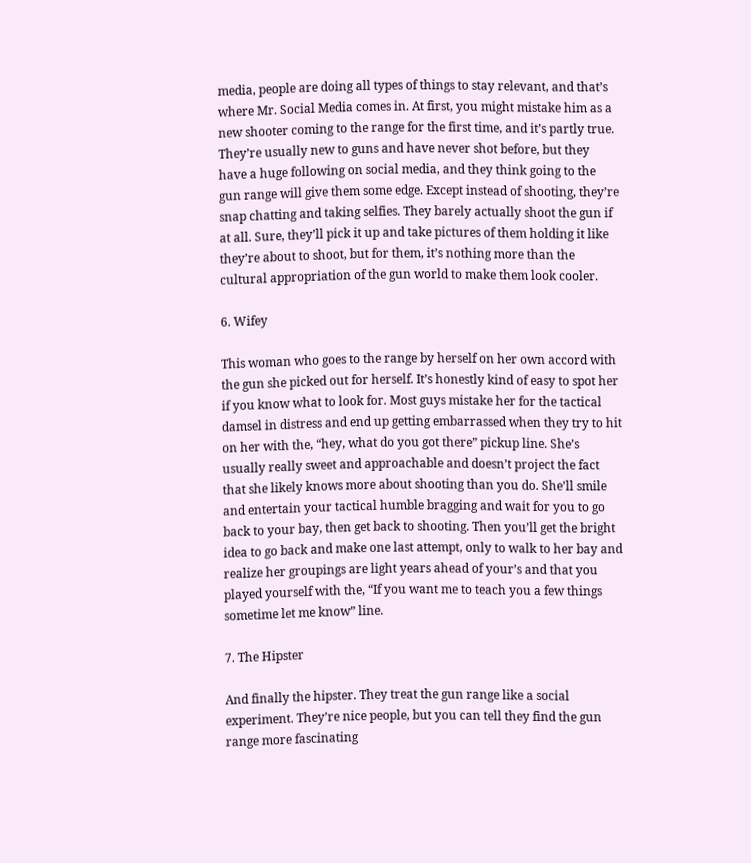media, people are doing all types of things to stay relevant, and that’s where Mr. Social Media comes in. At first, you might mistake him as a new shooter coming to the range for the first time, and it’s partly true. They’re usually new to guns and have never shot before, but they have a huge following on social media, and they think going to the gun range will give them some edge. Except instead of shooting, they’re snap chatting and taking selfies. They barely actually shoot the gun if at all. Sure, they’ll pick it up and take pictures of them holding it like they’re about to shoot, but for them, it’s nothing more than the cultural appropriation of the gun world to make them look cooler.

6. Wifey

This woman who goes to the range by herself on her own accord with the gun she picked out for herself. It’s honestly kind of easy to spot her if you know what to look for. Most guys mistake her for the tactical damsel in distress and end up getting embarrassed when they try to hit on her with the, “hey, what do you got there” pickup line. She’s usually really sweet and approachable and doesn’t project the fact that she likely knows more about shooting than you do. She’ll smile and entertain your tactical humble bragging and wait for you to go back to your bay, then get back to shooting. Then you’ll get the bright idea to go back and make one last attempt, only to walk to her bay and realize her groupings are light years ahead of your’s and that you played yourself with the, “If you want me to teach you a few things sometime let me know” line.

7. The Hipster

And finally the hipster. They treat the gun range like a social experiment. They’re nice people, but you can tell they find the gun range more fascinating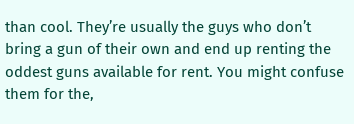than cool. They’re usually the guys who don’t bring a gun of their own and end up renting the oddest guns available for rent. You might confuse them for the,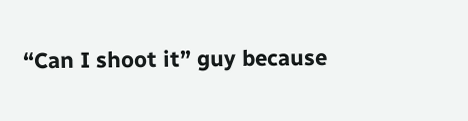“Can I shoot it” guy because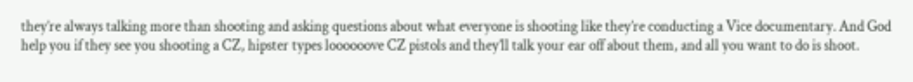they’re always talking more than shooting and asking questions about what everyone is shooting like they’re conducting a Vice documentary. And God help you if they see you shooting a CZ, hipster types loooooove CZ pistols and they’ll talk your ear off about them, and all you want to do is shoot.